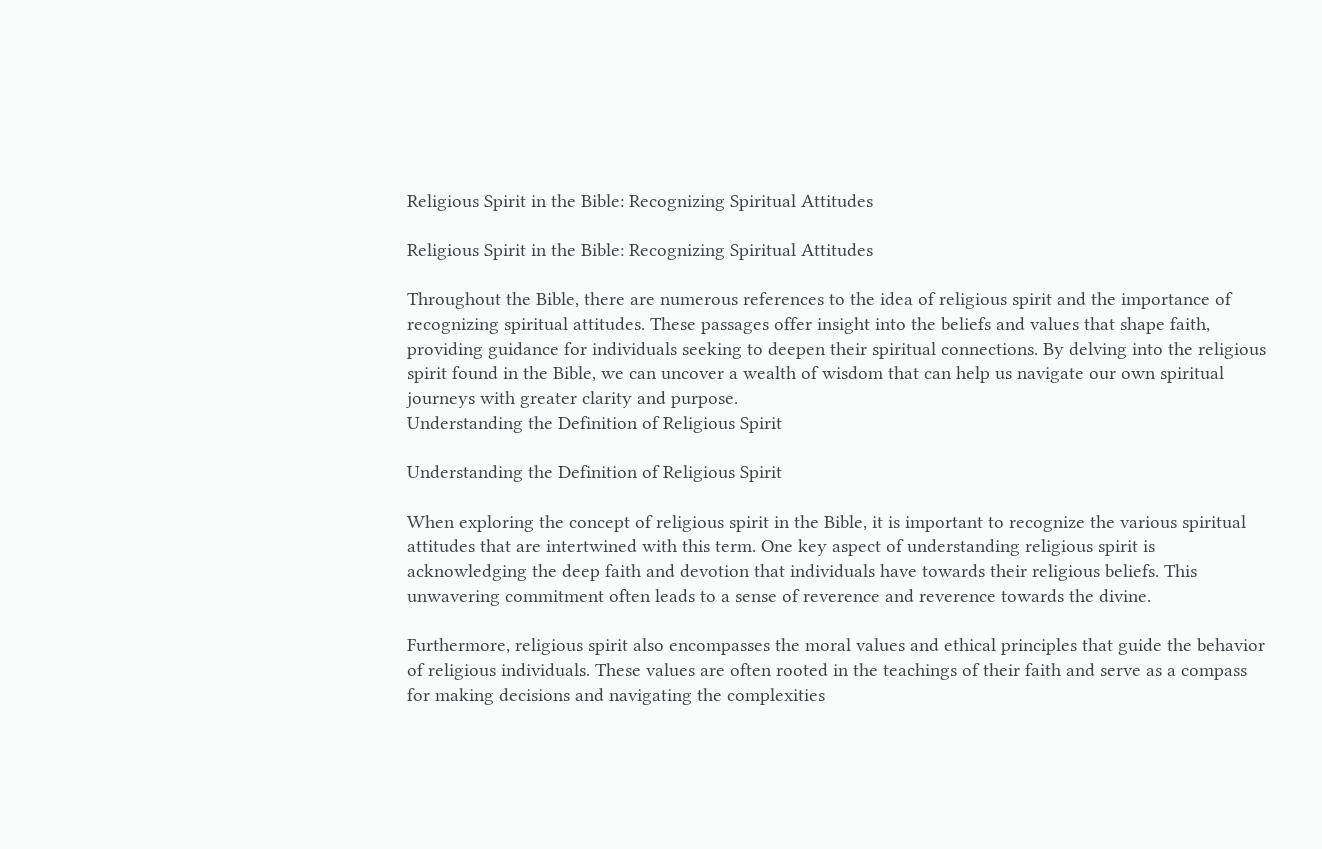Religious Spirit in the Bible: Recognizing Spiritual Attitudes

Religious Spirit in the Bible: Recognizing Spiritual Attitudes

Throughout the Bible, there are numerous references to the idea of religious spirit and the importance of recognizing spiritual attitudes. These passages offer insight into the beliefs and values that shape faith, providing guidance for individuals seeking to deepen their spiritual connections. By delving into the religious spirit found in the Bible, we can uncover a wealth of wisdom that can help us navigate our own spiritual journeys with greater clarity and purpose.
Understanding the Definition of Religious Spirit

Understanding the Definition of Religious Spirit

When exploring the concept of religious spirit in the Bible, it is important to recognize the various spiritual attitudes that are intertwined with this term. One key aspect of understanding religious spirit is acknowledging the deep faith and devotion that individuals have towards their religious beliefs. This unwavering commitment often leads to a sense of reverence and reverence towards the divine.

Furthermore, religious spirit also encompasses the moral values and ethical principles that guide the behavior of religious individuals. These values are often rooted in the teachings of their faith and serve as a compass for making decisions and navigating the complexities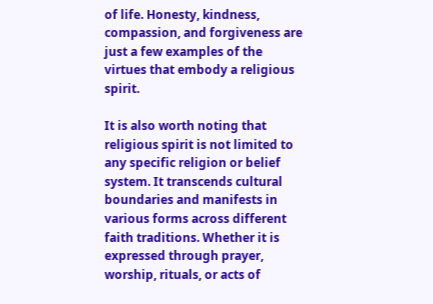of life. Honesty, kindness, compassion, and forgiveness are just a few examples of the virtues that embody a religious spirit.

It is also worth noting that religious spirit is not limited to any specific religion or belief system. It transcends cultural boundaries and manifests in various forms across different faith traditions. Whether it is expressed through prayer, worship, rituals, or acts of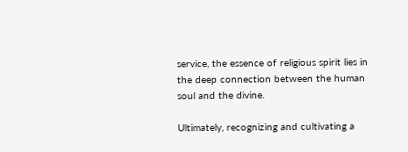service, the essence of religious spirit lies in the deep connection between the human soul and the divine.

Ultimately, recognizing and cultivating a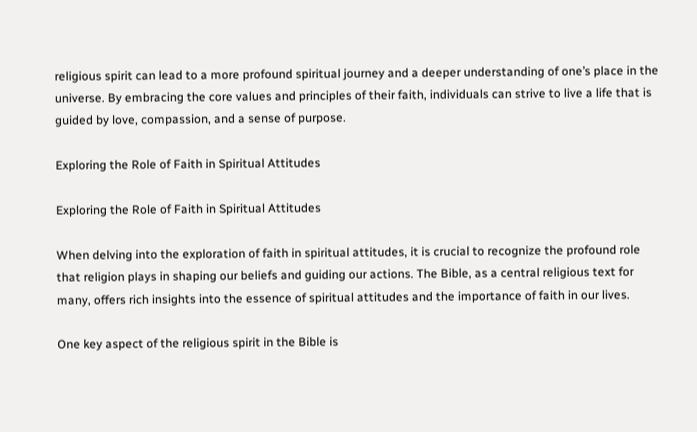religious spirit can lead to a more profound spiritual journey and a deeper understanding of one’s place in the universe. By embracing the core values and principles of their faith, individuals can strive to live a life that is guided by love, compassion, and a sense of purpose.

Exploring the Role of Faith in Spiritual Attitudes

Exploring the Role of Faith in Spiritual Attitudes

When delving into the exploration of faith in spiritual attitudes, it is crucial to recognize the profound role that religion plays in shaping our beliefs and guiding our actions. The Bible, as a central religious text for many, offers rich insights into the essence of spiritual attitudes and the importance of faith in our lives.

One key aspect of the religious spirit in the Bible is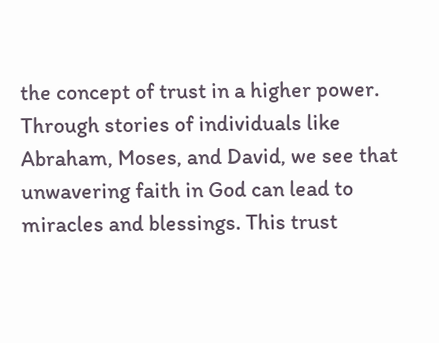the concept of trust in a higher power. Through stories of individuals like Abraham, Moses, and David, we see that unwavering faith in God can lead to miracles and blessings. This trust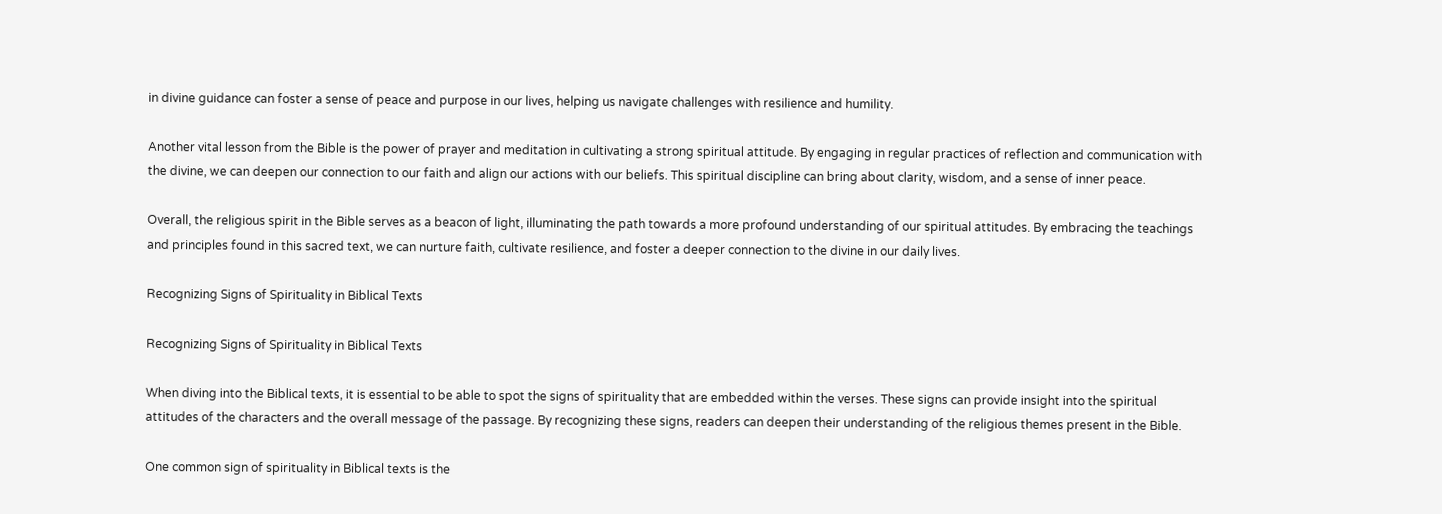in divine guidance can foster a sense of peace and purpose in our lives, helping us navigate challenges with resilience and humility.

Another vital lesson from the Bible is the power of prayer and meditation in cultivating a strong spiritual attitude. By engaging in regular practices of reflection and communication with the divine, we can deepen our connection to our faith and align our actions with our beliefs. This spiritual discipline can bring about clarity, wisdom, and a sense of inner peace.

Overall, the religious spirit in the Bible serves as a beacon of light, illuminating the path towards a more profound understanding of our spiritual attitudes. By embracing the teachings and principles found in this sacred text, we can nurture faith, cultivate resilience, and foster a deeper connection to the divine in our daily lives.

Recognizing Signs of Spirituality in Biblical Texts

Recognizing Signs of Spirituality in Biblical Texts

When diving into the Biblical texts, it is essential to be able to spot the signs of spirituality that are embedded within the verses. These signs can provide insight into the spiritual attitudes of the characters and the overall message of the passage. By recognizing these signs, readers can deepen their understanding of the religious themes present in the Bible.

One common sign of spirituality in Biblical texts is the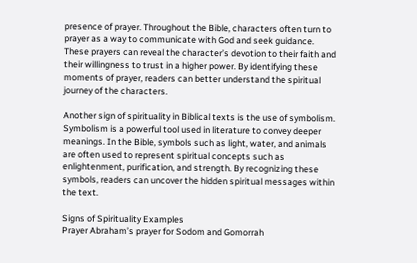presence of prayer. Throughout the Bible, characters often turn to prayer as a way to communicate with God and seek guidance. These prayers can reveal the character’s devotion to their faith and their willingness to trust in a higher power. By identifying these moments of prayer, readers can better understand the spiritual journey of the characters.

Another sign of spirituality in Biblical texts is the use of symbolism. Symbolism is a powerful tool used in literature to convey deeper meanings. In the Bible, symbols such as light, water, and animals are often used to represent spiritual concepts such as enlightenment, purification, and strength. By recognizing these symbols, readers can uncover the hidden spiritual messages within the text.

Signs of Spirituality Examples
Prayer Abraham’s prayer for Sodom and Gomorrah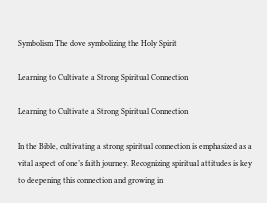Symbolism The dove symbolizing the Holy Spirit

Learning to Cultivate a Strong Spiritual Connection

Learning to Cultivate a Strong Spiritual Connection

In the Bible, cultivating a strong spiritual connection is emphasized as a vital aspect of one’s faith journey. Recognizing spiritual attitudes is key to deepening this connection and growing in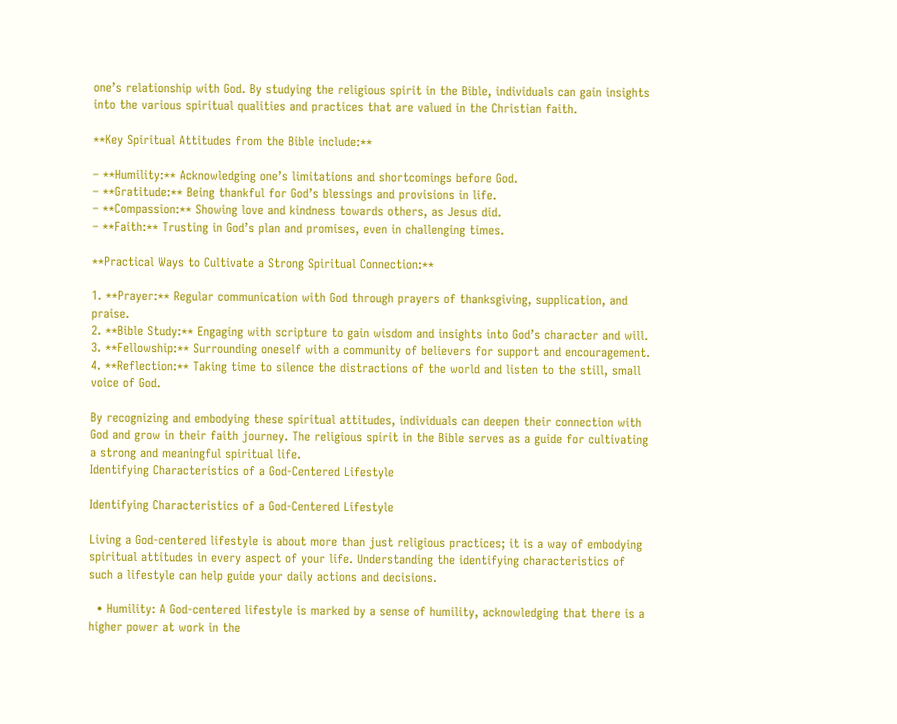one’s relationship with God. By studying the religious spirit in the Bible, individuals can gain insights into the various spiritual qualities and practices that are valued in the Christian faith.

**Key Spiritual Attitudes from the Bible include:**

– **Humility:** Acknowledging one’s limitations and shortcomings before God.
– **Gratitude:** Being thankful for God’s blessings and provisions in life.
– **Compassion:** Showing love and kindness towards others, as Jesus did.
– **Faith:** Trusting in God’s plan and promises, even in challenging times.

**Practical Ways to Cultivate a Strong Spiritual Connection:**

1. **Prayer:** Regular communication with God through prayers of thanksgiving, supplication, and praise.
2. **Bible Study:** Engaging with scripture to gain wisdom and insights into God’s character and will.
3. **Fellowship:** Surrounding oneself with a community of believers for support and encouragement.
4. **Reflection:** Taking time to silence the distractions of the world and listen to the still, small voice of God.

By recognizing and embodying these spiritual attitudes, individuals can deepen their connection with God and grow in their faith journey. The religious spirit in the Bible serves as a guide for cultivating a strong and meaningful spiritual life.
Identifying Characteristics of a God-Centered Lifestyle

Identifying Characteristics of a God-Centered Lifestyle

Living a God-centered lifestyle is about more than just religious practices; it is a way of embodying spiritual attitudes in every aspect of your life. Understanding the identifying characteristics of such a lifestyle can help guide your daily actions and decisions.

  • Humility: A God-centered lifestyle is marked by a sense of humility, acknowledging that there is a higher power at work in the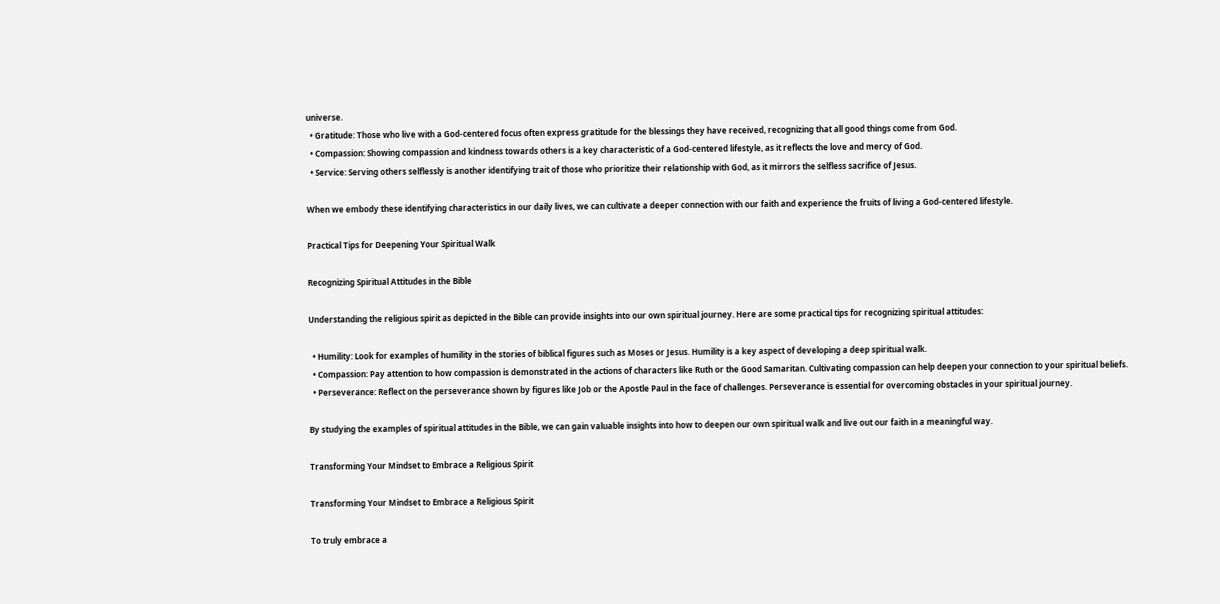universe.
  • Gratitude: Those who live with a God-centered focus often express gratitude for the blessings they have received, recognizing that all good things come from God.
  • Compassion: Showing compassion and kindness towards others is a key characteristic of a God-centered lifestyle, as it reflects the love and mercy of God.
  • Service: Serving others selflessly is another identifying trait of those who prioritize their relationship with God, as it mirrors the selfless sacrifice of Jesus.

When we embody these identifying characteristics in our daily lives, we can cultivate a deeper connection with our faith and experience the fruits of living a God-centered lifestyle.

Practical Tips for Deepening Your Spiritual Walk

Recognizing Spiritual Attitudes in the Bible

Understanding the religious spirit as depicted in the Bible can provide insights into our own spiritual journey. Here are some practical tips for recognizing spiritual attitudes:

  • Humility: Look for examples of humility in the stories of biblical figures such as Moses or Jesus. Humility is a key aspect of developing a deep spiritual walk.
  • Compassion: Pay attention to how compassion is demonstrated in the actions of characters like Ruth or the Good Samaritan. Cultivating compassion can help deepen your connection to your spiritual beliefs.
  • Perseverance: Reflect on the perseverance shown by figures like Job or the Apostle Paul in the face of challenges. Perseverance is essential for overcoming obstacles in your spiritual journey.

By studying the examples of spiritual attitudes in the Bible, we can gain valuable insights into how to deepen our own spiritual walk and live out our faith in a meaningful way.

Transforming Your Mindset to Embrace a Religious Spirit

Transforming Your Mindset to Embrace a Religious Spirit

To truly embrace a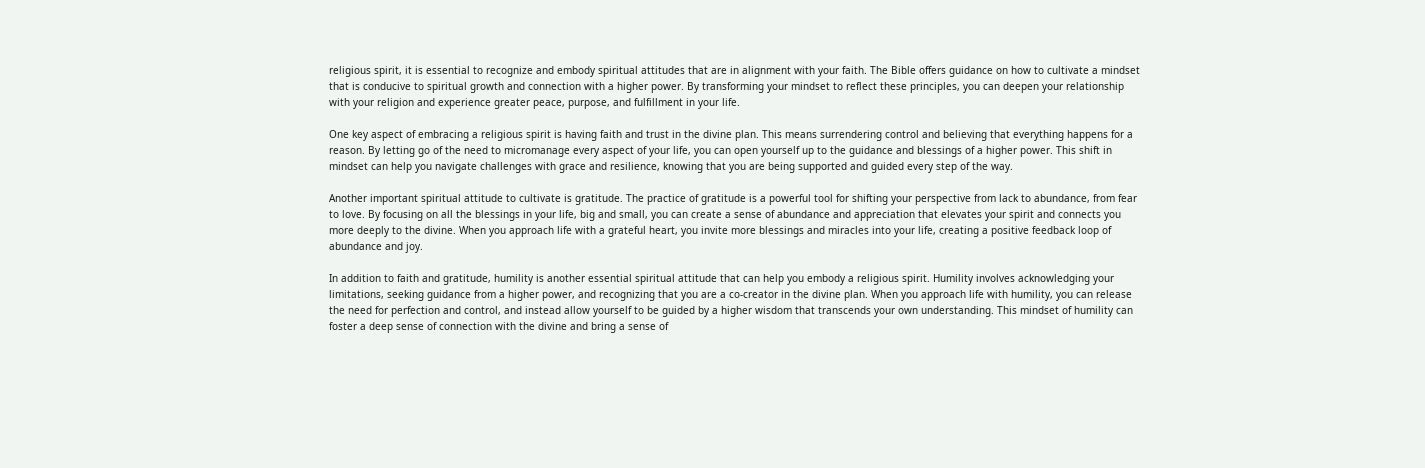religious spirit, it is essential to recognize and embody spiritual attitudes that are in alignment with your faith. The Bible offers guidance on how to cultivate a mindset that is conducive to spiritual growth and connection with a higher power. By transforming your mindset to reflect these principles, you can deepen your relationship with your religion and experience greater peace, purpose, and fulfillment in your life.

One key aspect of embracing a religious spirit is having faith and trust in the divine plan. This means surrendering control and believing that everything happens for a reason. By letting go of the need to micromanage every aspect of your life, you can open yourself up to the guidance and blessings of a higher power. This shift in mindset can help you navigate challenges with grace and resilience, knowing that you are being supported and guided every step of the way.

Another important spiritual attitude to cultivate is gratitude. The practice of gratitude is a powerful tool for shifting your perspective from lack to abundance, from fear to love. By focusing on all the blessings in your life, big and small, you can create a sense of abundance and appreciation that elevates your spirit and connects you more deeply to the divine. When you approach life with a grateful heart, you invite more blessings and miracles into your life, creating a positive feedback loop of abundance and joy.

In addition to faith and gratitude, humility is another essential spiritual attitude that can help you embody a religious spirit. Humility involves acknowledging your limitations, seeking guidance from a higher power, and recognizing that you are a co-creator in the divine plan. When you approach life with humility, you can release the need for perfection and control, and instead allow yourself to be guided by a higher wisdom that transcends your own understanding. This mindset of humility can foster a deep sense of connection with the divine and bring a sense of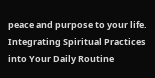peace and purpose to your life.
Integrating Spiritual Practices into Your Daily Routine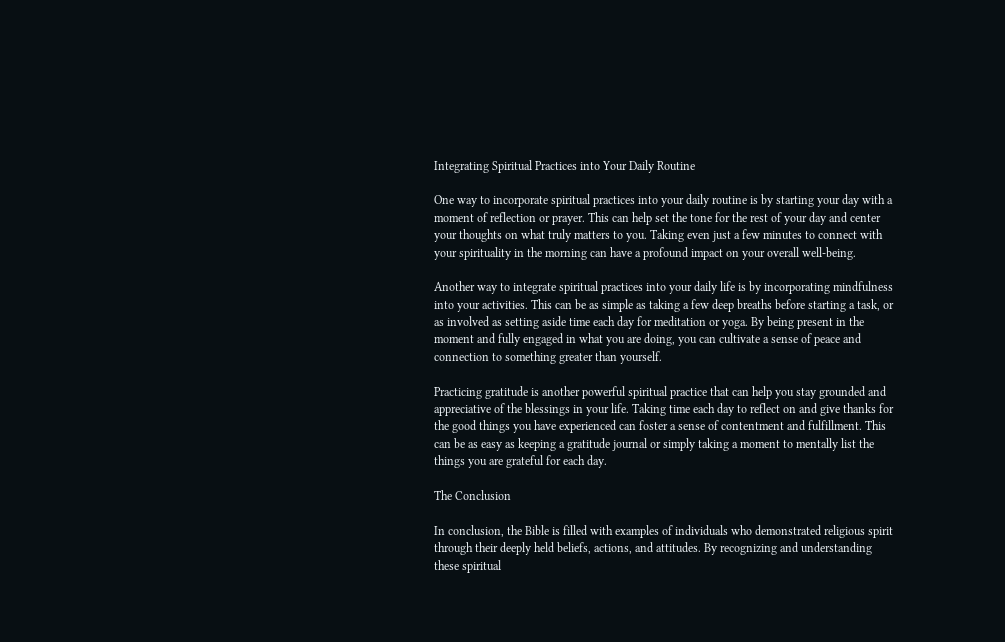Integrating Spiritual Practices into Your Daily Routine

One way to incorporate spiritual practices into your daily routine is by starting your day with a moment of reflection or prayer. This can help set the tone for the rest of your day and center your thoughts on what truly matters to you. Taking even just a few minutes to connect with your spirituality in the morning can have a profound impact on your overall well-being.

Another way to integrate spiritual practices into your daily life is by incorporating mindfulness into your activities. This can be as simple as taking a few deep breaths before starting a task, or as involved as setting aside time each day for meditation or yoga. By being present in the moment and fully engaged in what you are doing, you can cultivate a sense of peace and connection to something greater than yourself.

Practicing gratitude is another powerful spiritual practice that can help you stay grounded and appreciative of the blessings in your life. Taking time each day to reflect on and give thanks for the good things you have experienced can foster a sense of contentment and fulfillment. This can be as easy as keeping a gratitude journal or simply taking a moment to mentally list the things you are grateful for each day.

The Conclusion

In conclusion, the Bible is filled with examples of individuals who demonstrated religious spirit through their deeply held beliefs, actions, and attitudes. By recognizing and understanding these spiritual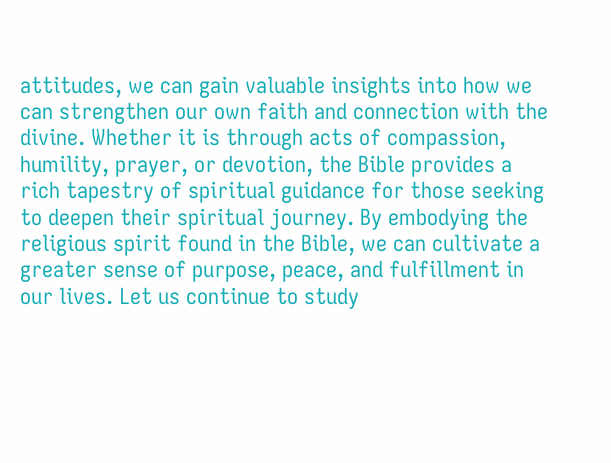attitudes, we can gain valuable insights into how we can strengthen our own faith and connection with the divine. Whether it is through acts of compassion, humility, prayer, or devotion, the Bible provides a rich tapestry of spiritual guidance for those seeking to deepen their spiritual journey. By embodying the religious spirit found in the Bible, we can cultivate a greater sense of purpose, peace, and fulfillment in our lives. Let us continue to study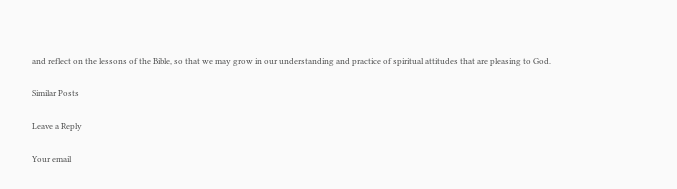and reflect on the lessons of the Bible, so that we may grow in our understanding and practice of spiritual attitudes that are pleasing to God.

Similar Posts

Leave a Reply

Your email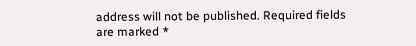address will not be published. Required fields are marked *